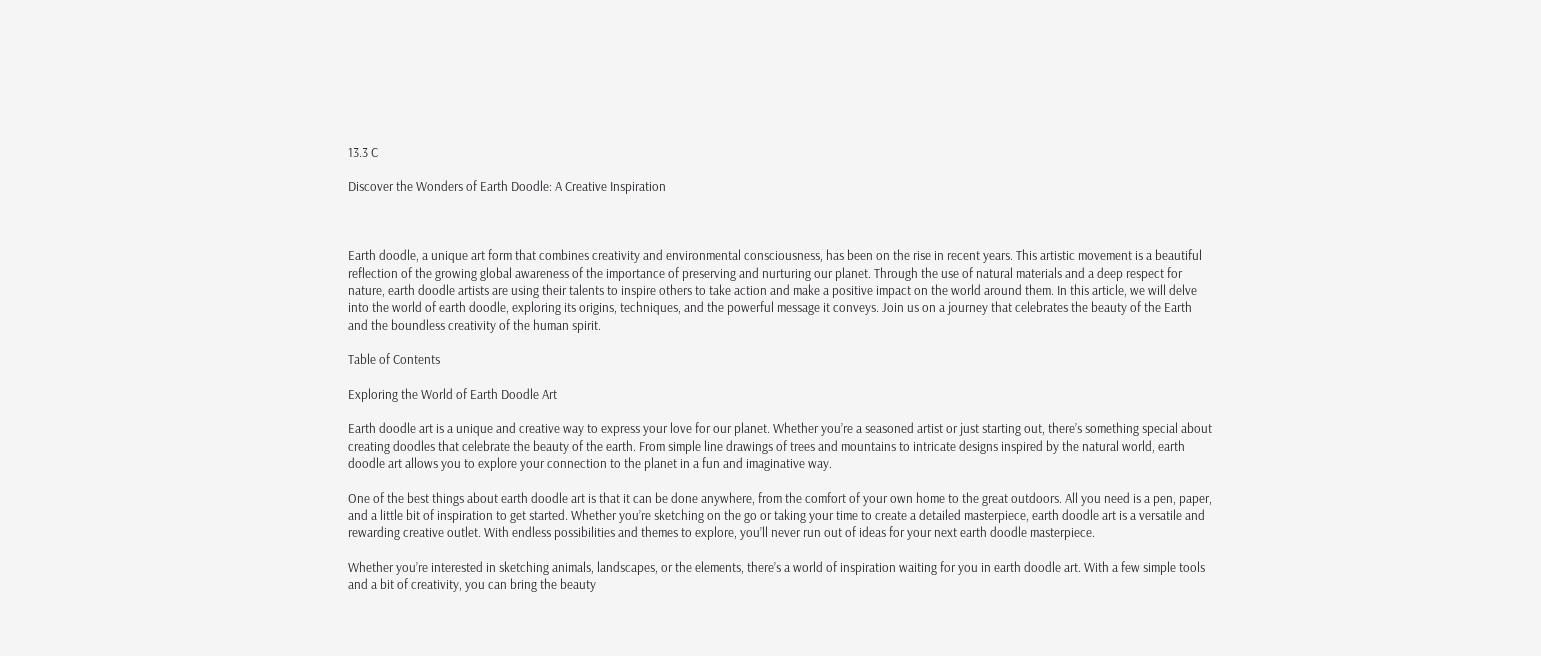13.3 C

Discover the Wonders of Earth Doodle: A Creative Inspiration



Earth doodle, a unique art form that combines creativity and environmental consciousness, has been on the rise in recent years. This artistic movement is a beautiful reflection of the growing global awareness of the importance of preserving and nurturing our planet. Through the use of natural materials and a deep respect for nature, earth doodle artists are using their talents to inspire others to take action and make a positive impact on the world around them. In this article, we will delve into the world of earth doodle, exploring its origins, techniques, and the powerful message it conveys. Join us on a journey that celebrates the beauty of the Earth and the boundless creativity of the human spirit.

Table of Contents

Exploring the World of Earth Doodle Art

Earth doodle art is a unique and creative way to express your love for our planet. Whether you’re a seasoned artist or just starting out, there’s something special about creating doodles that celebrate the beauty of the earth. From simple line drawings of trees and mountains to intricate designs inspired by the natural world, earth doodle art allows you to explore your connection to the planet in a fun and imaginative way.

One of the best things about earth doodle art is that it can be done anywhere, from the comfort of your own home to the great outdoors. All you need is a pen, paper, and a little bit of inspiration to get started. Whether you’re sketching on the go or taking your time to create a detailed masterpiece, earth doodle art is a versatile and rewarding creative outlet. With endless possibilities and themes to explore, you’ll never run out of ideas for your next earth doodle masterpiece.

Whether you’re interested in sketching animals, landscapes, or the elements, there’s a world of inspiration waiting for you in earth doodle art. With a few simple tools and a bit of creativity, you can bring the beauty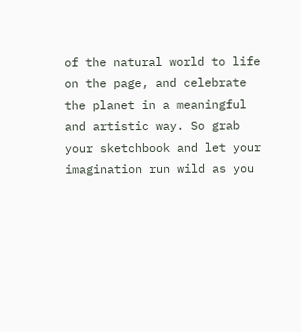of the natural world to life on the page, and celebrate the planet in a meaningful and artistic way. So grab your sketchbook and let your imagination run wild as you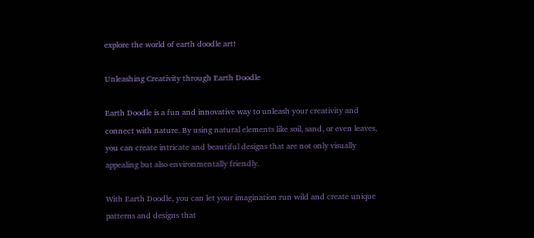explore the world of earth doodle art!

Unleashing Creativity through Earth Doodle

Earth Doodle is a fun and innovative way to unleash your creativity and connect with nature. By using natural elements like soil, sand, or even leaves, you can create intricate and beautiful designs that are not only visually appealing but also environmentally friendly.

With Earth Doodle, you can let your imagination run wild and create unique patterns and designs that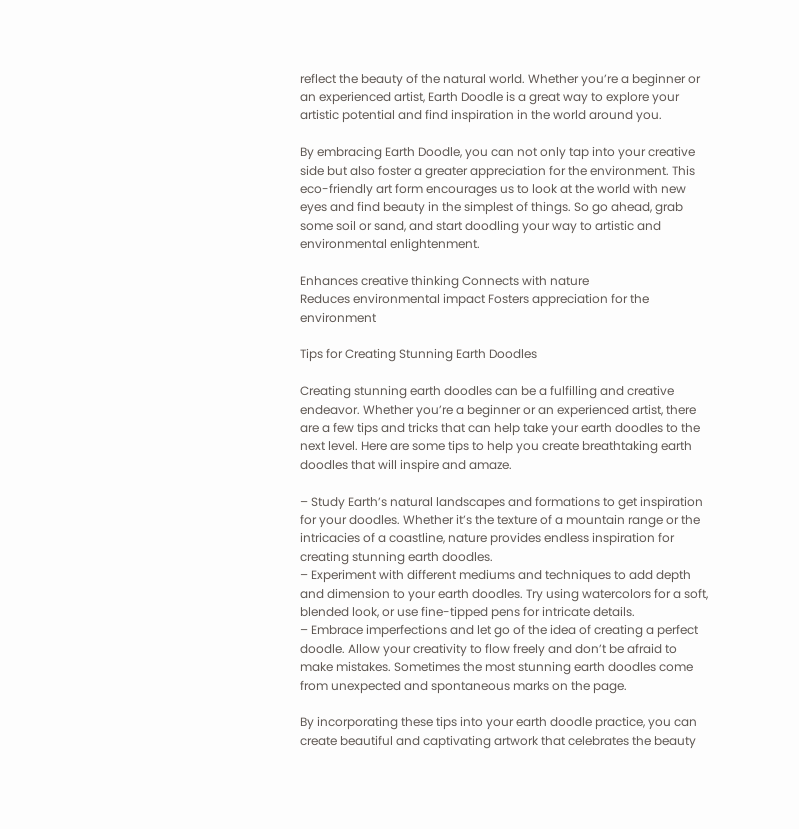reflect the beauty of the natural world. Whether you’re a beginner or an experienced artist, Earth Doodle is a great way to explore your artistic potential and find inspiration in the world around you.

By embracing Earth Doodle, you can not only tap into your creative side but also foster a greater appreciation for the environment. This eco-friendly art form encourages us to look at the world with new eyes and find beauty in the simplest of things. So go ahead, grab some soil or sand, and start doodling your way to artistic and environmental enlightenment.

Enhances creative thinking Connects with nature
Reduces environmental impact Fosters appreciation for the environment

Tips for Creating Stunning Earth Doodles

Creating stunning earth doodles can be a fulfilling and creative endeavor. Whether you’re a beginner or an experienced artist, there are a few tips and tricks that can help take your earth doodles to the next level. Here are some tips to help you create breathtaking earth doodles that will inspire and amaze.

– Study Earth’s natural landscapes and formations to get inspiration for your doodles. Whether it’s the texture of a mountain range or the intricacies of a coastline, nature provides endless inspiration for creating stunning earth doodles.
– Experiment with different mediums and techniques to add depth and dimension to your earth doodles. Try using watercolors for a soft, blended look, or use fine-tipped pens for intricate details.
– Embrace imperfections and let go of the idea of creating a perfect doodle. Allow your creativity to flow freely and don’t be afraid to make mistakes. Sometimes the most stunning earth doodles come from unexpected and spontaneous marks on the page.

By incorporating these tips into your earth doodle practice, you can create beautiful and captivating artwork that celebrates the beauty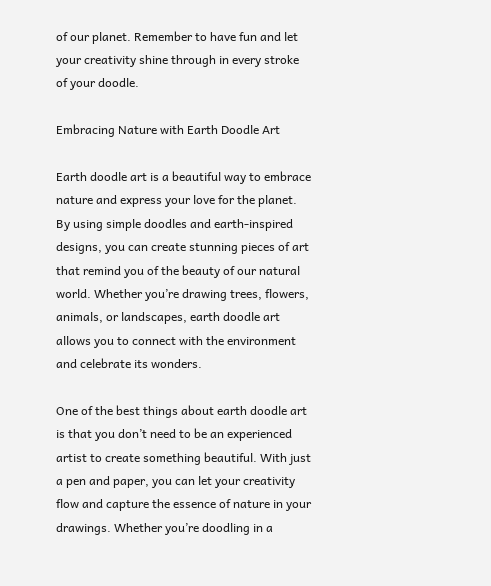of our planet. Remember to have fun and let your creativity shine through in every stroke of your doodle.

Embracing Nature with Earth Doodle Art

Earth doodle art is a beautiful way to embrace nature and express your love for the planet. By using simple doodles and earth-inspired designs, you can create stunning pieces of art that remind you of the beauty of our natural world. Whether you’re drawing trees, flowers, animals, or landscapes, earth doodle art allows you to connect with the environment and celebrate its wonders.

One of the best things about earth doodle art is that you don’t need to be an experienced artist to create something beautiful. With just a pen and paper, you can let your creativity flow and capture the essence of nature in your drawings. Whether you’re doodling in a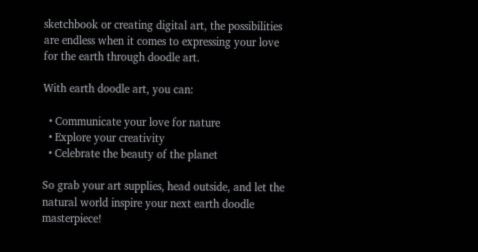sketchbook or creating digital art, the possibilities are endless when it comes to expressing your love for the earth through doodle art.

With earth doodle art, you can:

  • Communicate your love for nature
  • Explore your creativity
  • Celebrate the beauty of the planet

So grab your art supplies, head outside, and let the natural world inspire your next earth doodle masterpiece!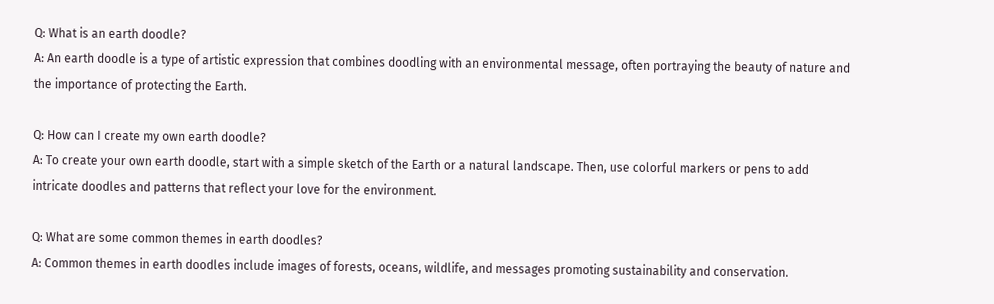Q: What is an earth doodle?
A: An earth doodle is a type of artistic expression that combines doodling with an environmental message, often portraying the beauty of nature and the importance of protecting the Earth.

Q: How can I create my own earth doodle?
A: To create your own earth doodle, start with a simple sketch of the Earth or a natural landscape. Then, use colorful markers or pens to add intricate doodles and patterns that reflect your love for the environment.

Q: What are some common themes in earth doodles?
A: Common themes in earth doodles include images of forests, oceans, wildlife, and messages promoting sustainability and conservation.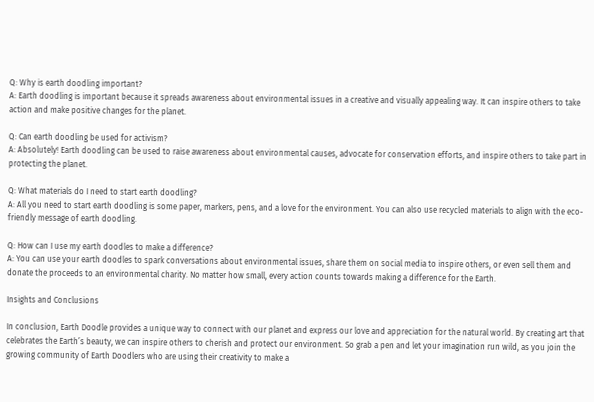Q: Why is earth doodling important?
A: Earth doodling is important because it spreads awareness about environmental issues in a creative and visually appealing way. It can inspire others to take action and make positive changes for the planet.

Q: Can earth doodling be used for activism?
A: Absolutely! Earth doodling can be used to raise awareness about environmental causes, advocate for conservation efforts, and inspire others to take part in protecting the planet.

Q: What materials do I need to start earth doodling?
A: All you need to start earth doodling is some paper, markers, pens, and a love for the environment. You can also use recycled materials to align with the eco-friendly message of earth doodling.

Q: How can I use my earth doodles to make a difference?
A: You can use your earth doodles to spark conversations about environmental issues, share them on social media to inspire others, or even sell them and donate the proceeds to an environmental charity. No matter how small, every action counts towards making a difference for the Earth.

Insights and Conclusions

In conclusion, Earth Doodle provides a unique way to connect with our planet and express our love and appreciation for the natural world. By creating art that celebrates the Earth’s beauty, we can inspire others to cherish and protect our environment. So grab a pen and let your imagination run wild, as you join the growing community of Earth Doodlers who are using their creativity to make a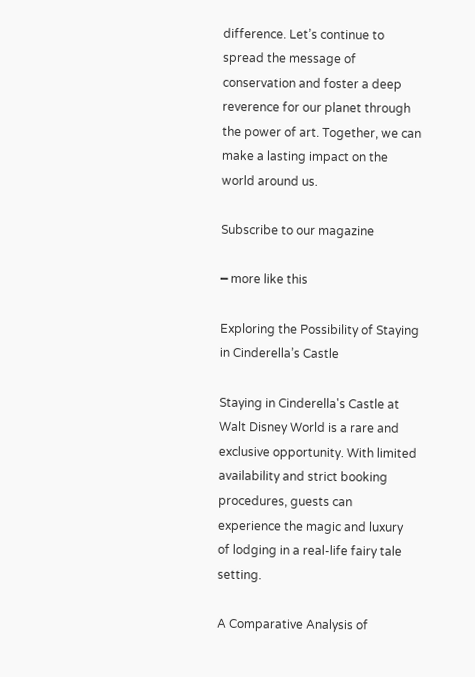difference. Let’s continue to spread the message of conservation and foster a deep reverence for our planet through the power of art. Together, we can make a lasting impact on the world around us.

Subscribe to our magazine

━ more like this

Exploring the Possibility of Staying in Cinderella’s Castle

Staying in Cinderella's Castle at Walt Disney World is a rare and exclusive opportunity. With limited availability and strict booking procedures, guests can experience the magic and luxury of lodging in a real-life fairy tale setting.

A Comparative Analysis of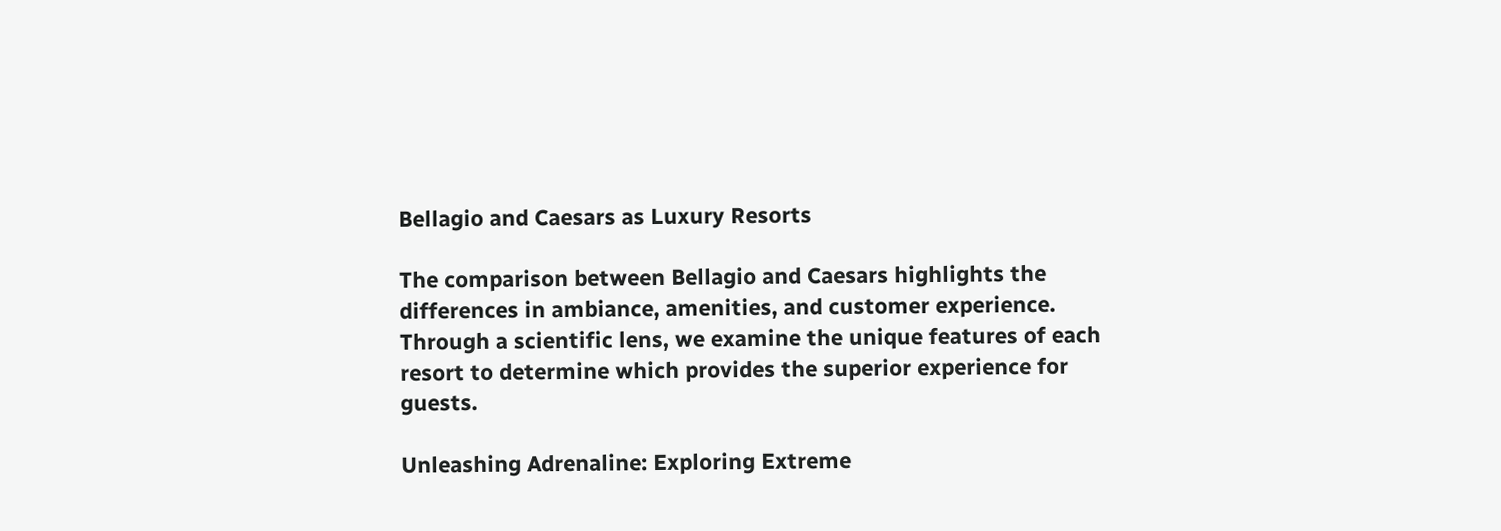Bellagio and Caesars as Luxury Resorts

The comparison between Bellagio and Caesars highlights the differences in ambiance, amenities, and customer experience. Through a scientific lens, we examine the unique features of each resort to determine which provides the superior experience for guests.

Unleashing Adrenaline: Exploring Extreme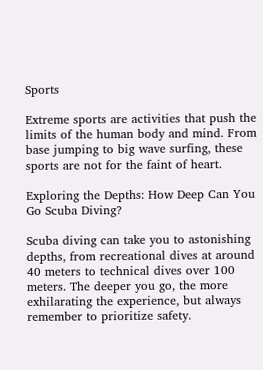Sports

Extreme sports are activities that push the limits of the human body and mind. From base jumping to big wave surfing, these sports are not for the faint of heart.

Exploring the Depths: How Deep Can You Go Scuba Diving?

Scuba diving can take you to astonishing depths, from recreational dives at around 40 meters to technical dives over 100 meters. The deeper you go, the more exhilarating the experience, but always remember to prioritize safety.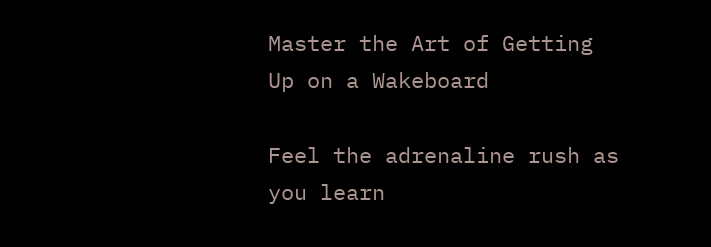Master the Art of Getting Up on a Wakeboard

Feel the adrenaline rush as you learn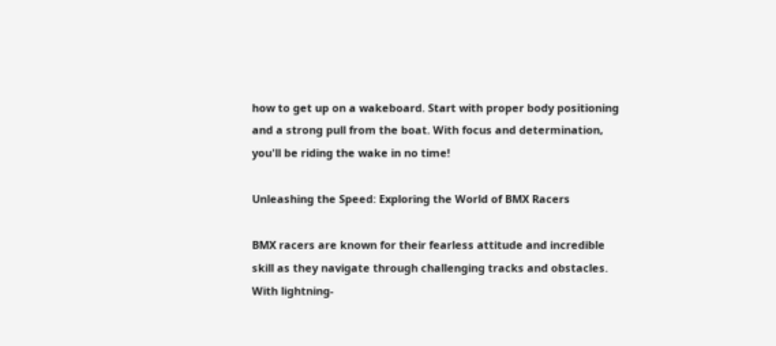how to get up on a wakeboard. Start with proper body positioning and a strong pull from the boat. With focus and determination, you'll be riding the wake in no time!

Unleashing the Speed: Exploring the World of BMX Racers

BMX racers are known for their fearless attitude and incredible skill as they navigate through challenging tracks and obstacles. With lightning-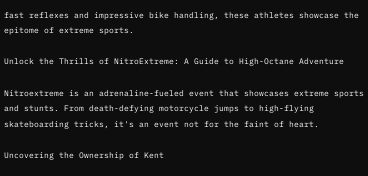fast reflexes and impressive bike handling, these athletes showcase the epitome of extreme sports.

Unlock the Thrills of NitroExtreme: A Guide to High-Octane Adventure

Nitroextreme is an adrenaline-fueled event that showcases extreme sports and stunts. From death-defying motorcycle jumps to high-flying skateboarding tricks, it's an event not for the faint of heart.

Uncovering the Ownership of Kent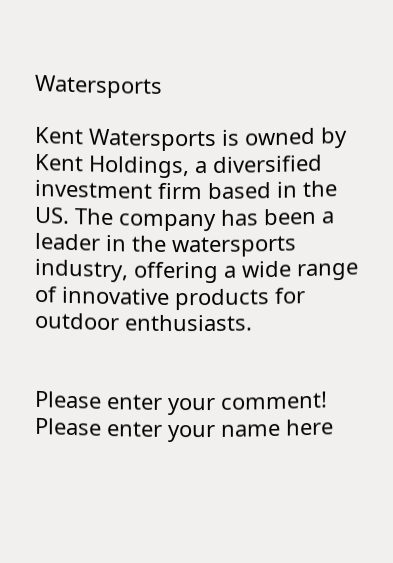Watersports

Kent Watersports is owned by Kent Holdings, a diversified investment firm based in the US. The company has been a leader in the watersports industry, offering a wide range of innovative products for outdoor enthusiasts.


Please enter your comment!
Please enter your name here